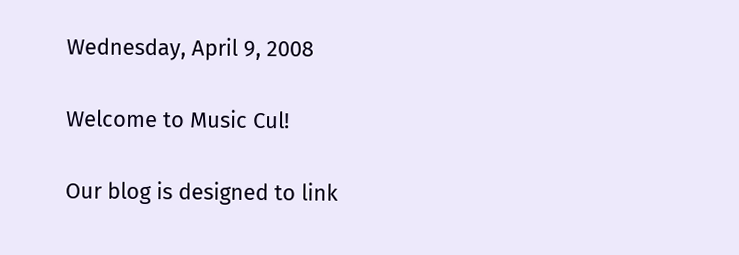Wednesday, April 9, 2008

Welcome to Music Cul!

Our blog is designed to link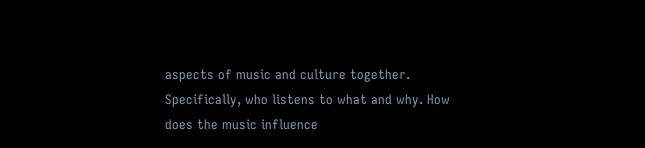aspects of music and culture together. Specifically, who listens to what and why. How does the music influence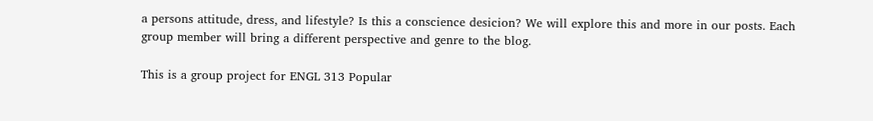a persons attitude, dress, and lifestyle? Is this a conscience desicion? We will explore this and more in our posts. Each group member will bring a different perspective and genre to the blog.

This is a group project for ENGL 313 Popular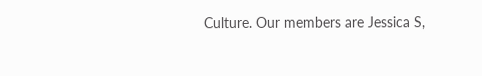Culture. Our members are Jessica S,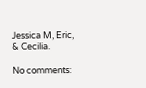Jessica M, Eric, & Cecilia.

No comments: